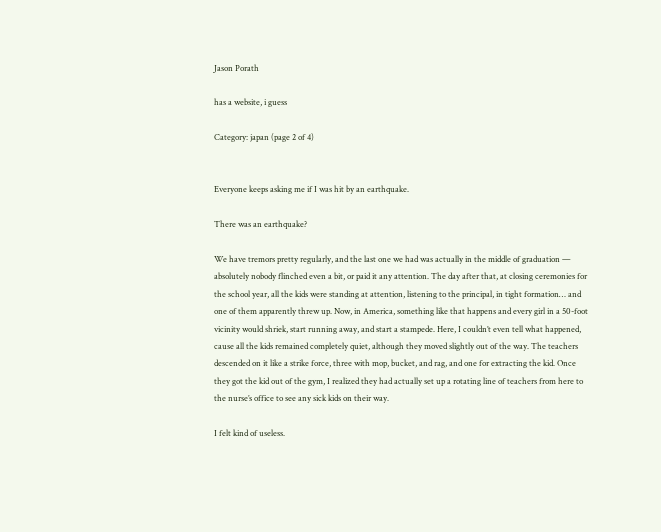Jason Porath

has a website, i guess

Category: japan (page 2 of 4)


Everyone keeps asking me if I was hit by an earthquake.

There was an earthquake?

We have tremors pretty regularly, and the last one we had was actually in the middle of graduation — absolutely nobody flinched even a bit, or paid it any attention. The day after that, at closing ceremonies for the school year, all the kids were standing at attention, listening to the principal, in tight formation… and one of them apparently threw up. Now, in America, something like that happens and every girl in a 50-foot vicinity would shriek, start running away, and start a stampede. Here, I couldn’t even tell what happened, cause all the kids remained completely quiet, although they moved slightly out of the way. The teachers descended on it like a strike force, three with mop, bucket, and rag, and one for extracting the kid. Once they got the kid out of the gym, I realized they had actually set up a rotating line of teachers from here to the nurse’s office to see any sick kids on their way.

I felt kind of useless.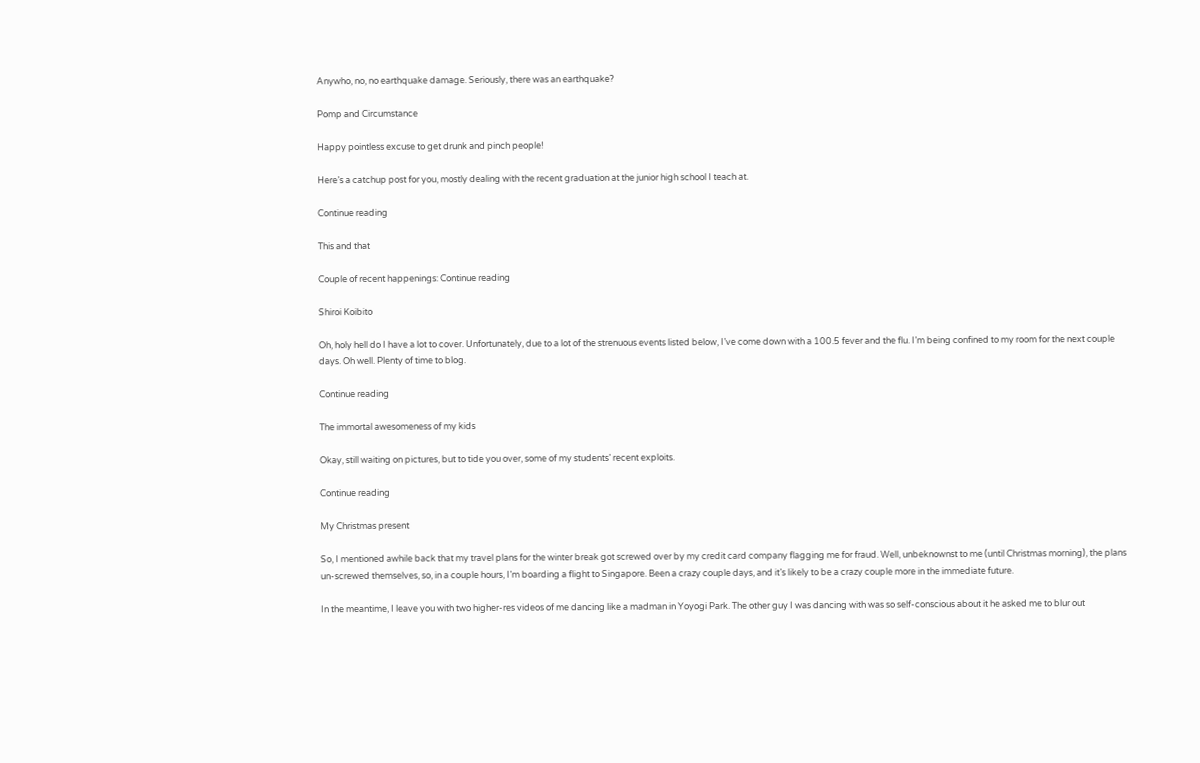Anywho, no, no earthquake damage. Seriously, there was an earthquake?

Pomp and Circumstance

Happy pointless excuse to get drunk and pinch people!

Here’s a catchup post for you, mostly dealing with the recent graduation at the junior high school I teach at.

Continue reading

This and that

Couple of recent happenings: Continue reading

Shiroi Koibito

Oh, holy hell do I have a lot to cover. Unfortunately, due to a lot of the strenuous events listed below, I’ve come down with a 100.5 fever and the flu. I’m being confined to my room for the next couple days. Oh well. Plenty of time to blog.

Continue reading

The immortal awesomeness of my kids

Okay, still waiting on pictures, but to tide you over, some of my students’ recent exploits.

Continue reading

My Christmas present

So, I mentioned awhile back that my travel plans for the winter break got screwed over by my credit card company flagging me for fraud. Well, unbeknownst to me (until Christmas morning), the plans un-screwed themselves, so, in a couple hours, I’m boarding a flight to Singapore. Been a crazy couple days, and it’s likely to be a crazy couple more in the immediate future.

In the meantime, I leave you with two higher-res videos of me dancing like a madman in Yoyogi Park. The other guy I was dancing with was so self-conscious about it he asked me to blur out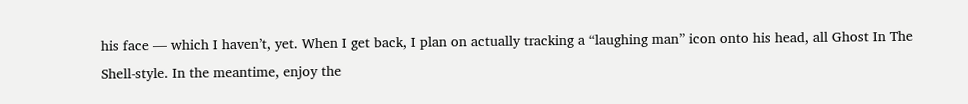his face — which I haven’t, yet. When I get back, I plan on actually tracking a “laughing man” icon onto his head, all Ghost In The Shell-style. In the meantime, enjoy the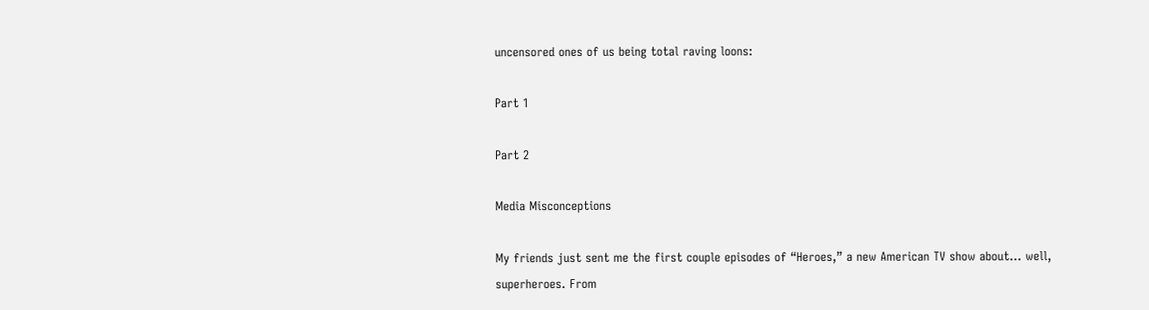uncensored ones of us being total raving loons:

Part 1

Part 2

Media Misconceptions

My friends just sent me the first couple episodes of “Heroes,” a new American TV show about… well, superheroes. From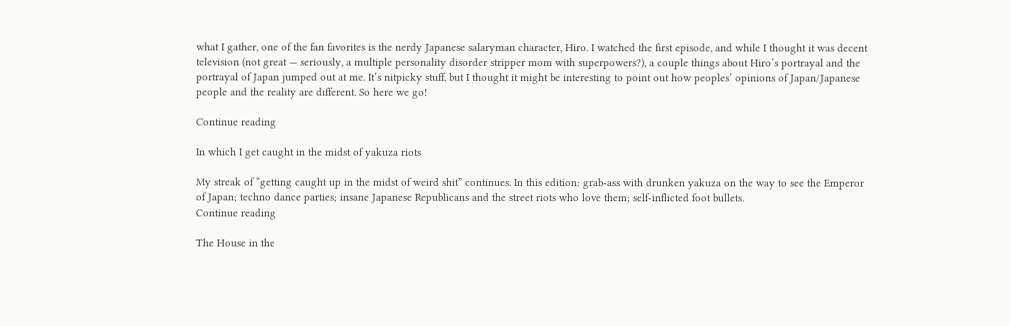what I gather, one of the fan favorites is the nerdy Japanese salaryman character, Hiro. I watched the first episode, and while I thought it was decent television (not great — seriously, a multiple personality disorder stripper mom with superpowers?), a couple things about Hiro’s portrayal and the portrayal of Japan jumped out at me. It’s nitpicky stuff, but I thought it might be interesting to point out how peoples’ opinions of Japan/Japanese people and the reality are different. So here we go!

Continue reading

In which I get caught in the midst of yakuza riots

My streak of “getting caught up in the midst of weird shit” continues. In this edition: grab-ass with drunken yakuza on the way to see the Emperor of Japan; techno dance parties; insane Japanese Republicans and the street riots who love them; self-inflicted foot bullets.
Continue reading

The House in the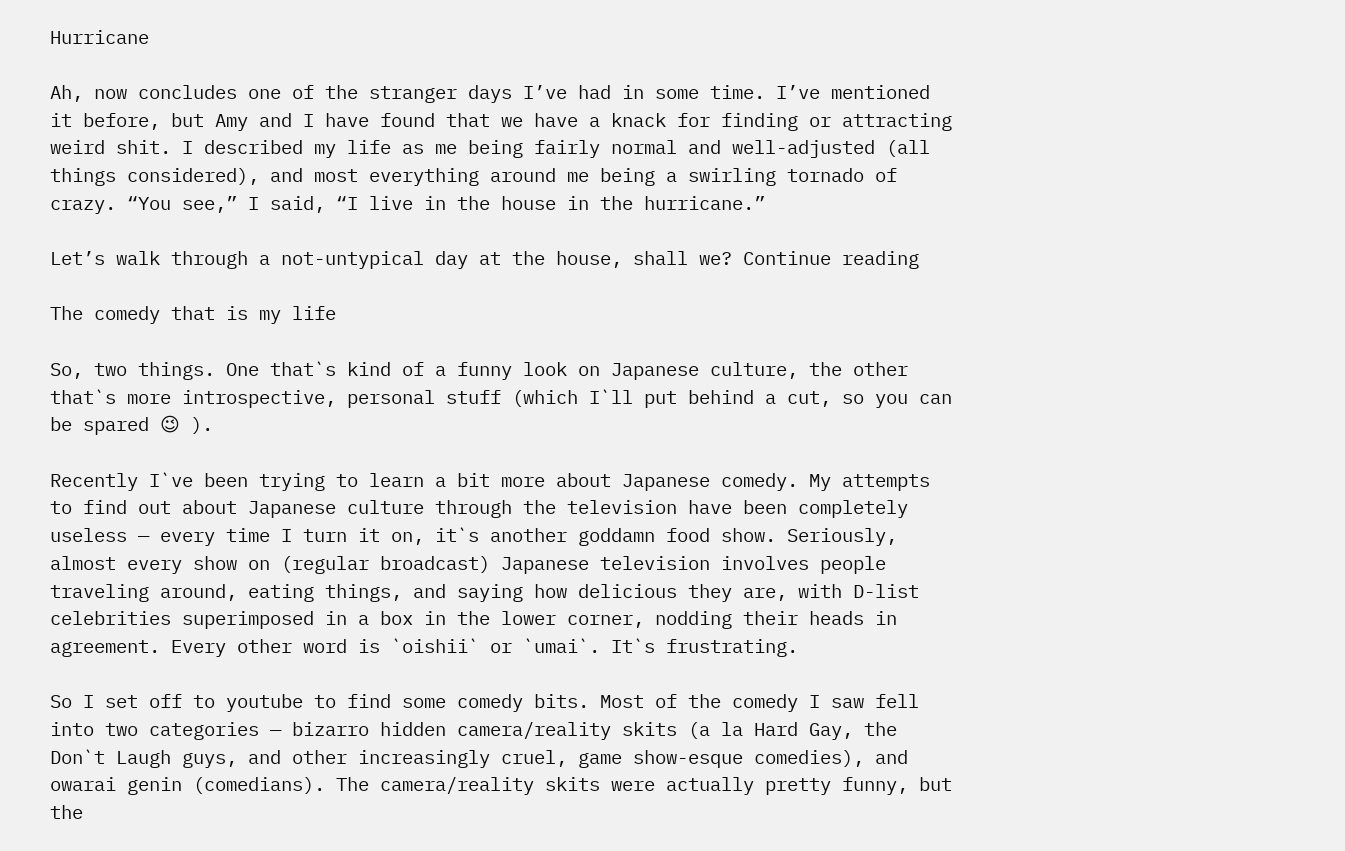Hurricane

Ah, now concludes one of the stranger days I’ve had in some time. I’ve mentioned it before, but Amy and I have found that we have a knack for finding or attracting weird shit. I described my life as me being fairly normal and well-adjusted (all things considered), and most everything around me being a swirling tornado of crazy. “You see,” I said, “I live in the house in the hurricane.”

Let’s walk through a not-untypical day at the house, shall we? Continue reading

The comedy that is my life

So, two things. One that`s kind of a funny look on Japanese culture, the other that`s more introspective, personal stuff (which I`ll put behind a cut, so you can be spared 😉 ).

Recently I`ve been trying to learn a bit more about Japanese comedy. My attempts to find out about Japanese culture through the television have been completely useless — every time I turn it on, it`s another goddamn food show. Seriously, almost every show on (regular broadcast) Japanese television involves people traveling around, eating things, and saying how delicious they are, with D-list celebrities superimposed in a box in the lower corner, nodding their heads in agreement. Every other word is `oishii` or `umai`. It`s frustrating.

So I set off to youtube to find some comedy bits. Most of the comedy I saw fell into two categories — bizarro hidden camera/reality skits (a la Hard Gay, the Don`t Laugh guys, and other increasingly cruel, game show-esque comedies), and owarai genin (comedians). The camera/reality skits were actually pretty funny, but the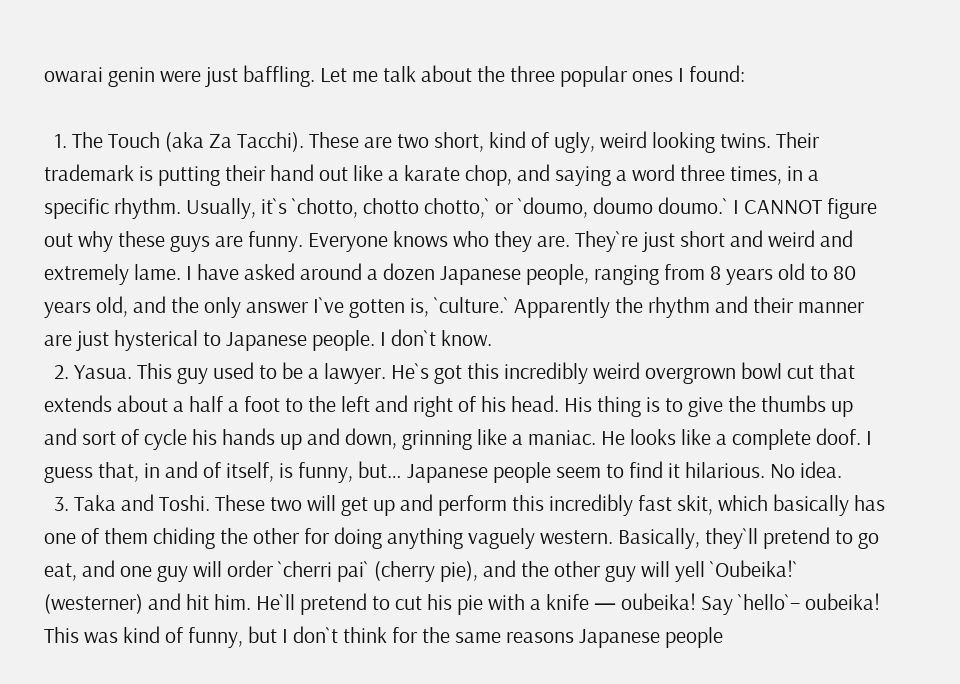owarai genin were just baffling. Let me talk about the three popular ones I found:

  1. The Touch (aka Za Tacchi). These are two short, kind of ugly, weird looking twins. Their trademark is putting their hand out like a karate chop, and saying a word three times, in a specific rhythm. Usually, it`s `chotto, chotto chotto,` or `doumo, doumo doumo.` I CANNOT figure out why these guys are funny. Everyone knows who they are. They`re just short and weird and extremely lame. I have asked around a dozen Japanese people, ranging from 8 years old to 80 years old, and the only answer I`ve gotten is, `culture.` Apparently the rhythm and their manner are just hysterical to Japanese people. I don`t know.
  2. Yasua. This guy used to be a lawyer. He`s got this incredibly weird overgrown bowl cut that extends about a half a foot to the left and right of his head. His thing is to give the thumbs up and sort of cycle his hands up and down, grinning like a maniac. He looks like a complete doof. I guess that, in and of itself, is funny, but… Japanese people seem to find it hilarious. No idea.
  3. Taka and Toshi. These two will get up and perform this incredibly fast skit, which basically has one of them chiding the other for doing anything vaguely western. Basically, they`ll pretend to go eat, and one guy will order `cherri pai` (cherry pie), and the other guy will yell `Oubeika!` (westerner) and hit him. He`ll pretend to cut his pie with a knife — oubeika! Say `hello`– oubeika! This was kind of funny, but I don`t think for the same reasons Japanese people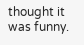thought it was funny.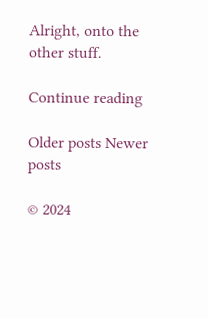Alright, onto the other stuff.

Continue reading

Older posts Newer posts

© 2024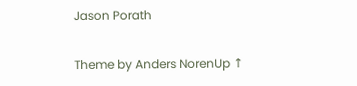Jason Porath

Theme by Anders NorenUp ↑